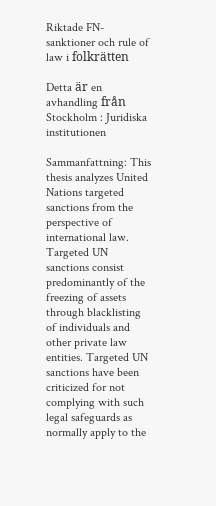Riktade FN-sanktioner och rule of law i folkrätten

Detta är en avhandling från Stockholm : Juridiska institutionen

Sammanfattning: This thesis analyzes United Nations targeted sanctions from the perspective of international law. Targeted UN sanctions consist predominantly of the freezing of assets through blacklisting of individuals and other private law entities. Targeted UN sanctions have been criticized for not complying with such legal safeguards as normally apply to the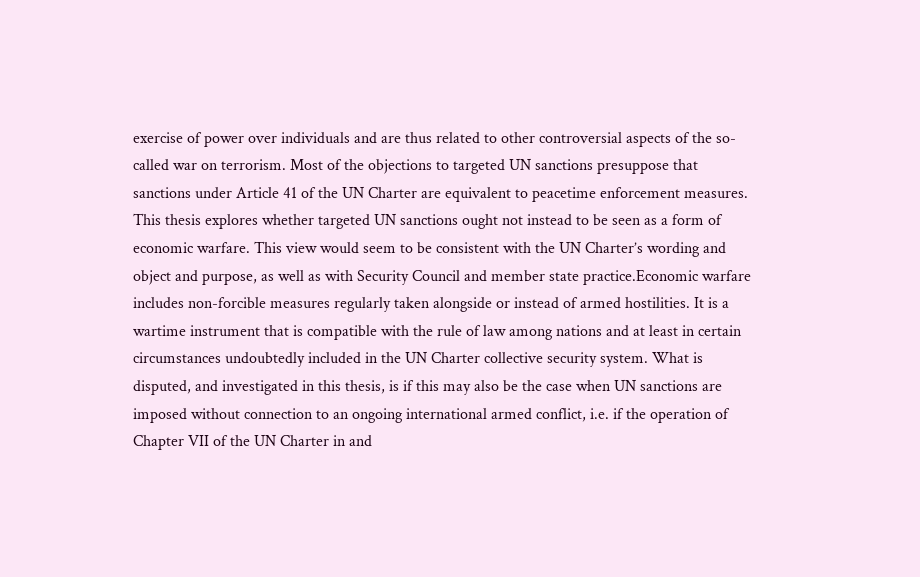exercise of power over individuals and are thus related to other controversial aspects of the so-called war on terrorism. Most of the objections to targeted UN sanctions presuppose that sanctions under Article 41 of the UN Charter are equivalent to peacetime enforcement measures. This thesis explores whether targeted UN sanctions ought not instead to be seen as a form of economic warfare. This view would seem to be consistent with the UN Charter’s wording and object and purpose, as well as with Security Council and member state practice.Economic warfare includes non-forcible measures regularly taken alongside or instead of armed hostilities. It is a wartime instrument that is compatible with the rule of law among nations and at least in certain circumstances undoubtedly included in the UN Charter collective security system. What is disputed, and investigated in this thesis, is if this may also be the case when UN sanctions are imposed without connection to an ongoing international armed conflict, i.e. if the operation of Chapter VII of the UN Charter in and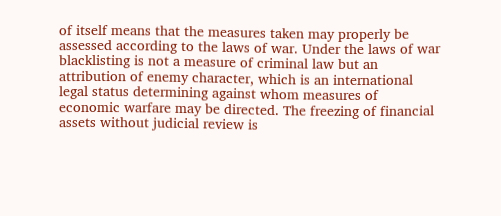of itself means that the measures taken may properly be assessed according to the laws of war. Under the laws of war blacklisting is not a measure of criminal law but an attribution of enemy character, which is an international legal status determining against whom measures of economic warfare may be directed. The freezing of financial assets without judicial review is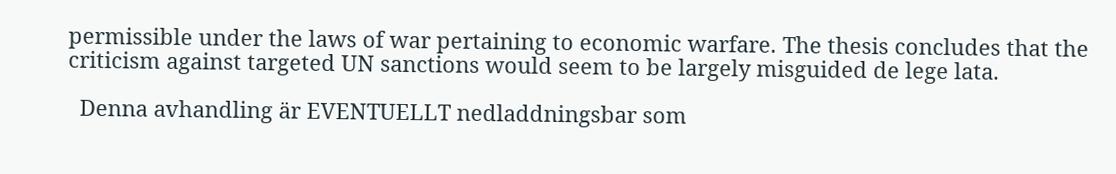permissible under the laws of war pertaining to economic warfare. The thesis concludes that the criticism against targeted UN sanctions would seem to be largely misguided de lege lata.

  Denna avhandling är EVENTUELLT nedladdningsbar som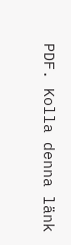PDF. Kolla denna länk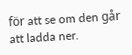för att se om den går att ladda ner.